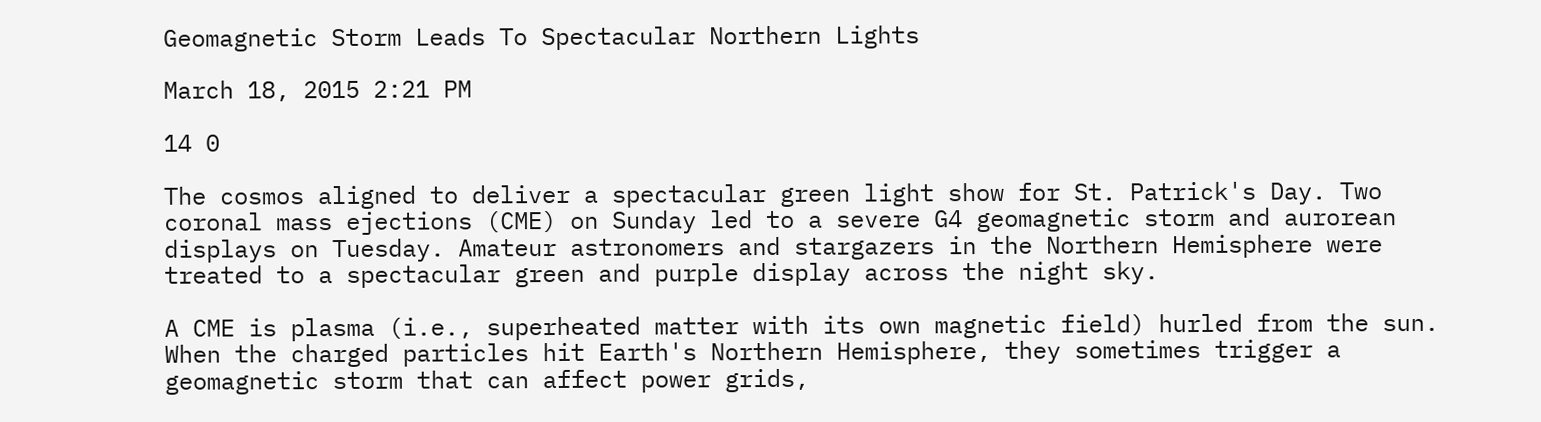Geomagnetic Storm Leads To Spectacular Northern Lights

March 18, 2015 2:21 PM

14 0

The cosmos aligned to deliver a spectacular green light show for St. Patrick's Day. Two coronal mass ejections (CME) on Sunday led to a severe G4 geomagnetic storm and aurorean displays on Tuesday. Amateur astronomers and stargazers in the Northern Hemisphere were treated to a spectacular green and purple display across the night sky.

A CME is plasma (i.e., superheated matter with its own magnetic field) hurled from the sun. When the charged particles hit Earth's Northern Hemisphere, they sometimes trigger a geomagnetic storm that can affect power grids,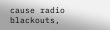cause radio blackouts,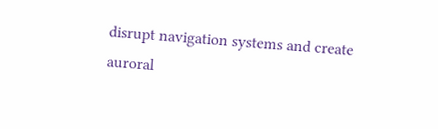disrupt navigation systems and create auroral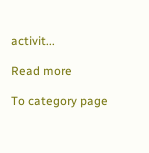activit...

Read more

To category page